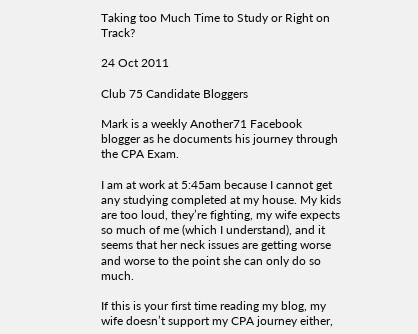Taking too Much Time to Study or Right on Track?

24 Oct 2011

Club 75 Candidate Bloggers

Mark is a weekly Another71 Facebook blogger as he documents his journey through the CPA Exam.

I am at work at 5:45am because I cannot get any studying completed at my house. My kids are too loud, they’re fighting, my wife expects so much of me (which I understand), and it seems that her neck issues are getting worse and worse to the point she can only do so much.

If this is your first time reading my blog, my wife doesn’t support my CPA journey either,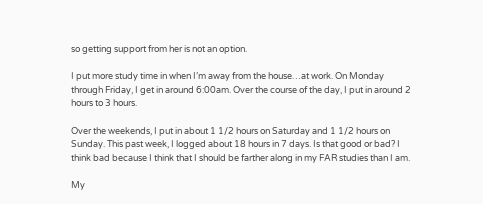so getting support from her is not an option.

I put more study time in when I’m away from the house…at work. On Monday through Friday, I get in around 6:00am. Over the course of the day, I put in around 2 hours to 3 hours.

Over the weekends, I put in about 1 1/2 hours on Saturday and 1 1/2 hours on Sunday. This past week, I logged about 18 hours in 7 days. Is that good or bad? I think bad because I think that I should be farther along in my FAR studies than I am.

My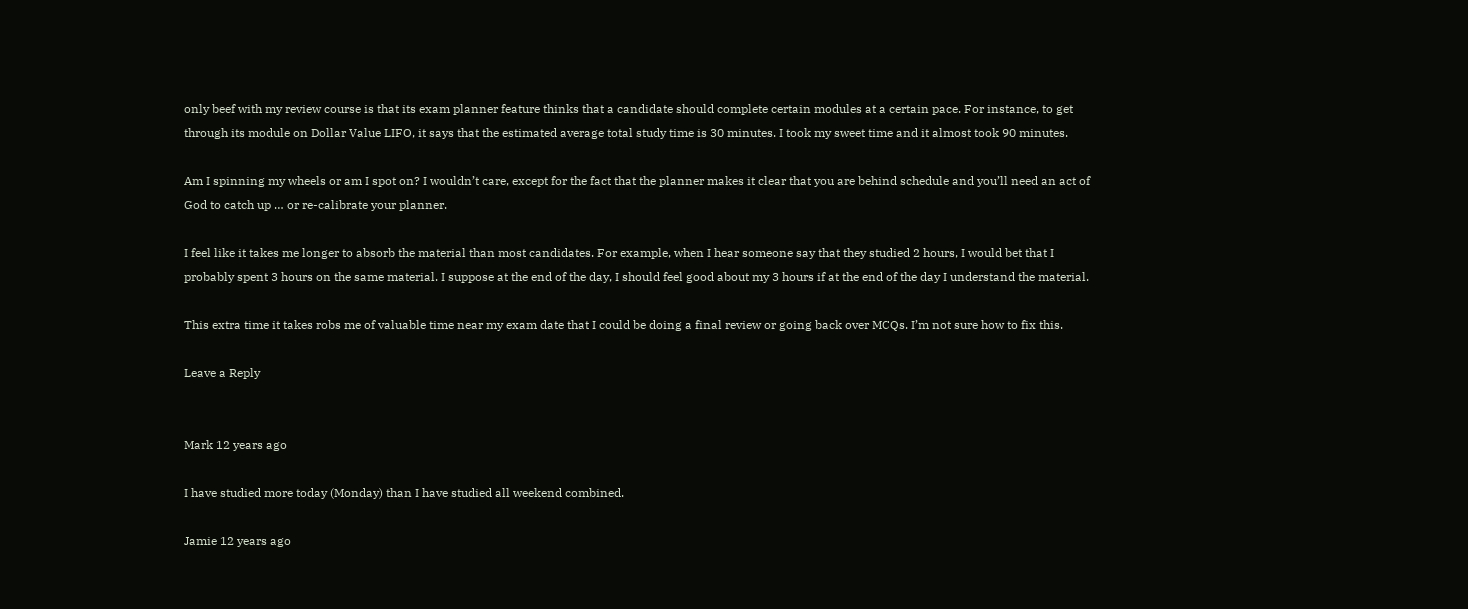only beef with my review course is that its exam planner feature thinks that a candidate should complete certain modules at a certain pace. For instance, to get through its module on Dollar Value LIFO, it says that the estimated average total study time is 30 minutes. I took my sweet time and it almost took 90 minutes.

Am I spinning my wheels or am I spot on? I wouldn’t care, except for the fact that the planner makes it clear that you are behind schedule and you’ll need an act of God to catch up … or re-calibrate your planner.

I feel like it takes me longer to absorb the material than most candidates. For example, when I hear someone say that they studied 2 hours, I would bet that I probably spent 3 hours on the same material. I suppose at the end of the day, I should feel good about my 3 hours if at the end of the day I understand the material.

This extra time it takes robs me of valuable time near my exam date that I could be doing a final review or going back over MCQs. I’m not sure how to fix this.

Leave a Reply


Mark 12 years ago

I have studied more today (Monday) than I have studied all weekend combined.

Jamie 12 years ago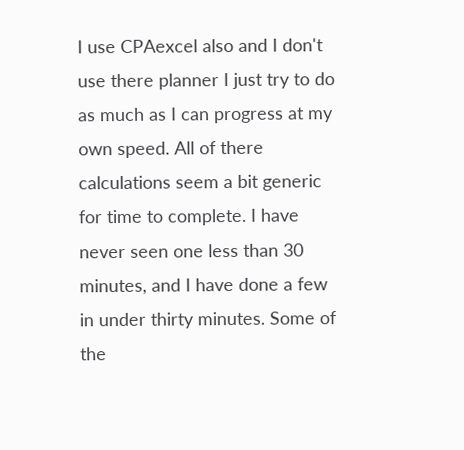I use CPAexcel also and I don't use there planner I just try to do as much as I can progress at my own speed. All of there calculations seem a bit generic for time to complete. I have never seen one less than 30 minutes, and I have done a few in under thirty minutes. Some of the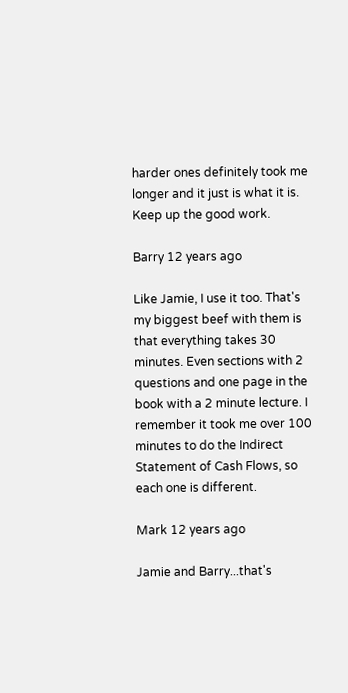harder ones definitely took me longer and it just is what it is. Keep up the good work.

Barry 12 years ago

Like Jamie, I use it too. That's my biggest beef with them is that everything takes 30 minutes. Even sections with 2 questions and one page in the book with a 2 minute lecture. I remember it took me over 100 minutes to do the Indirect Statement of Cash Flows, so each one is different.

Mark 12 years ago

Jamie and Barry...that's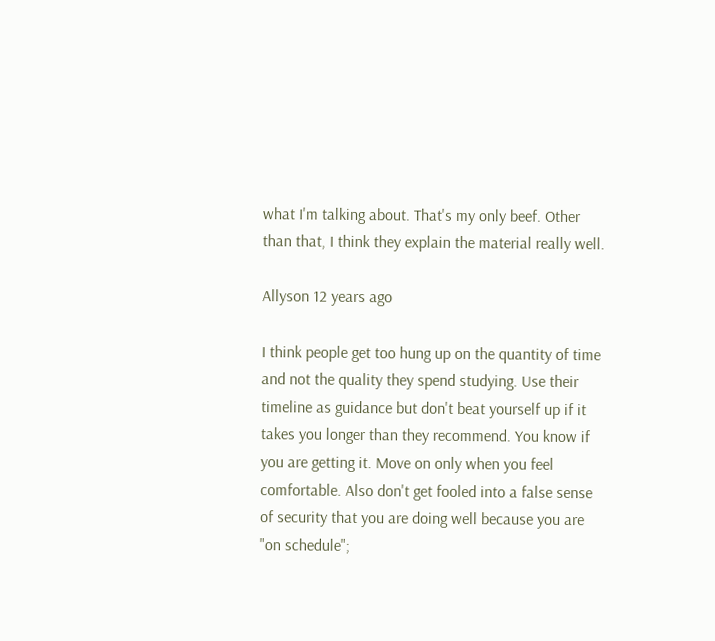what I'm talking about. That's my only beef. Other than that, I think they explain the material really well.

Allyson 12 years ago

I think people get too hung up on the quantity of time and not the quality they spend studying. Use their timeline as guidance but don't beat yourself up if it takes you longer than they recommend. You know if you are getting it. Move on only when you feel comfortable. Also don't get fooled into a false sense of security that you are doing well because you are "on schedule";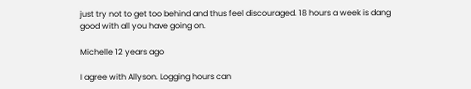just try not to get too behind and thus feel discouraged. 18 hours a week is dang good with all you have going on.

Michelle 12 years ago

I agree with Allyson. Logging hours can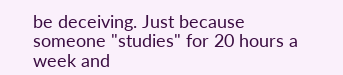be deceiving. Just because someone "studies" for 20 hours a week and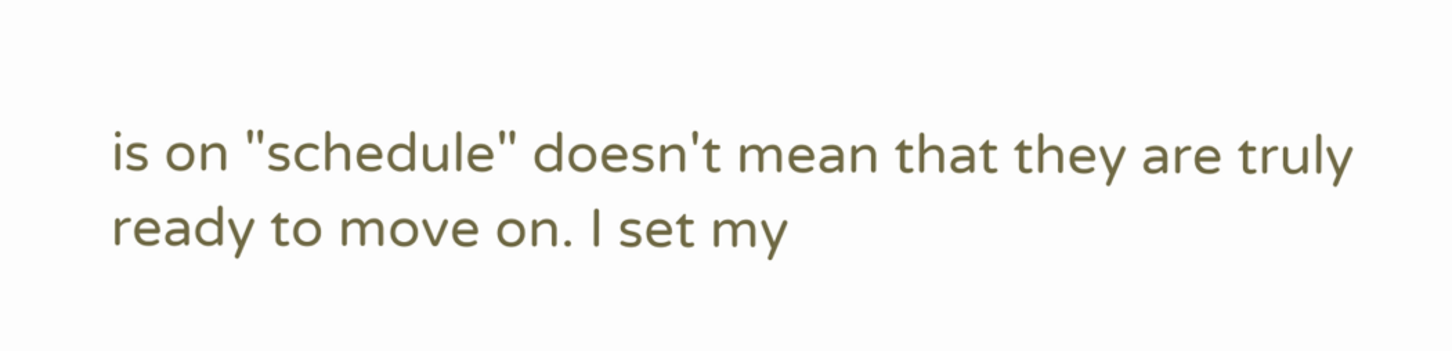is on "schedule" doesn't mean that they are truly ready to move on. I set my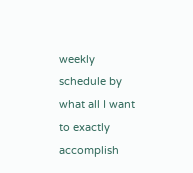weekly schedule by what all I want to exactly accomplish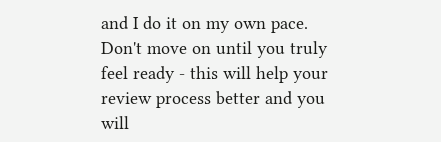and I do it on my own pace. Don't move on until you truly feel ready - this will help your review process better and you will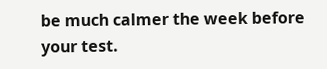be much calmer the week before your test.